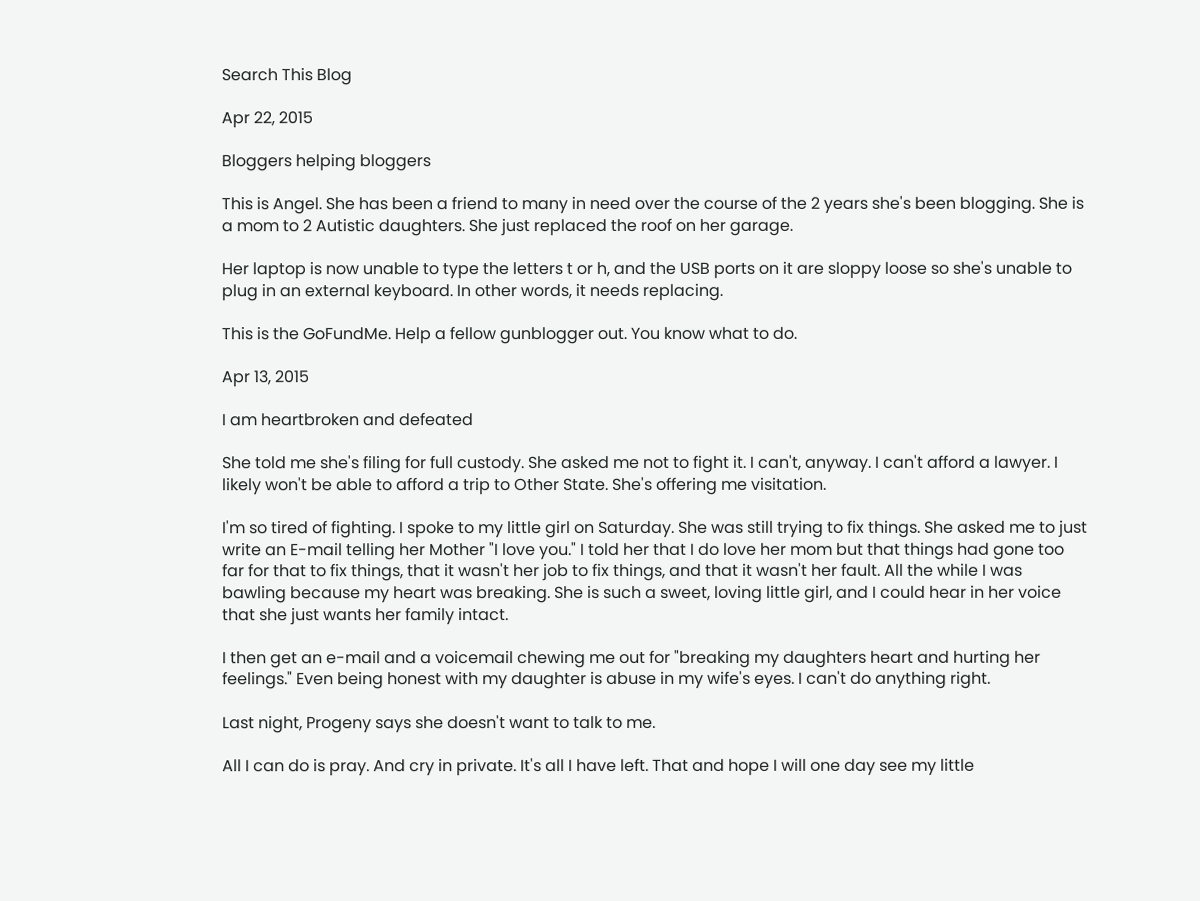Search This Blog

Apr 22, 2015

Bloggers helping bloggers

This is Angel. She has been a friend to many in need over the course of the 2 years she's been blogging. She is a mom to 2 Autistic daughters. She just replaced the roof on her garage.

Her laptop is now unable to type the letters t or h, and the USB ports on it are sloppy loose so she's unable to plug in an external keyboard. In other words, it needs replacing.

This is the GoFundMe. Help a fellow gunblogger out. You know what to do.

Apr 13, 2015

I am heartbroken and defeated

She told me she's filing for full custody. She asked me not to fight it. I can't, anyway. I can't afford a lawyer. I likely won't be able to afford a trip to Other State. She's offering me visitation.

I'm so tired of fighting. I spoke to my little girl on Saturday. She was still trying to fix things. She asked me to just write an E-mail telling her Mother "I love you." I told her that I do love her mom but that things had gone too far for that to fix things, that it wasn't her job to fix things, and that it wasn't her fault. All the while I was bawling because my heart was breaking. She is such a sweet, loving little girl, and I could hear in her voice that she just wants her family intact.

I then get an e-mail and a voicemail chewing me out for "breaking my daughters heart and hurting her feelings." Even being honest with my daughter is abuse in my wife's eyes. I can't do anything right.

Last night, Progeny says she doesn't want to talk to me.

All I can do is pray. And cry in private. It's all I have left. That and hope I will one day see my little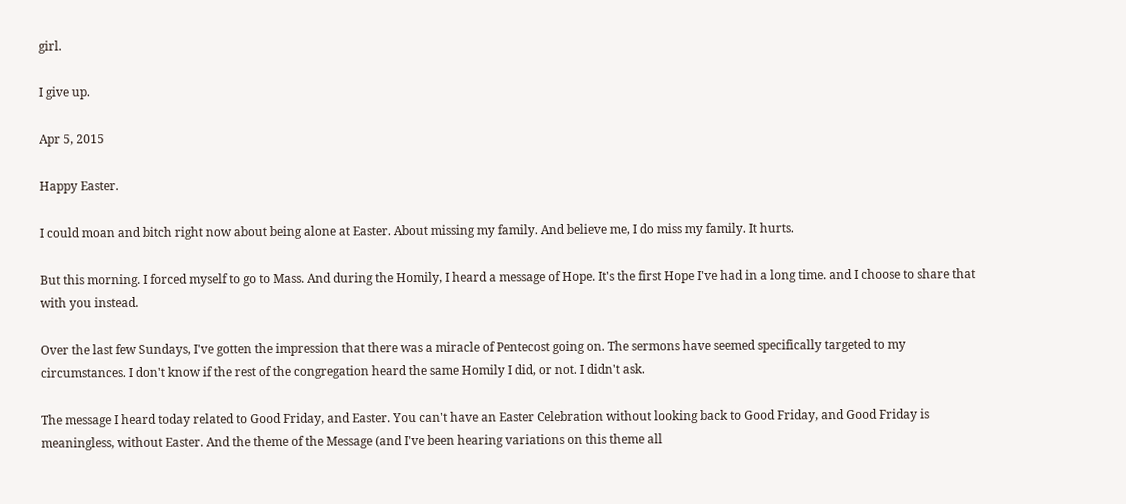girl.

I give up.

Apr 5, 2015

Happy Easter.

I could moan and bitch right now about being alone at Easter. About missing my family. And believe me, I do miss my family. It hurts.

But this morning. I forced myself to go to Mass. And during the Homily, I heard a message of Hope. It's the first Hope I've had in a long time. and I choose to share that with you instead.

Over the last few Sundays, I've gotten the impression that there was a miracle of Pentecost going on. The sermons have seemed specifically targeted to my circumstances. I don't know if the rest of the congregation heard the same Homily I did, or not. I didn't ask.

The message I heard today related to Good Friday, and Easter. You can't have an Easter Celebration without looking back to Good Friday, and Good Friday is meaningless, without Easter. And the theme of the Message (and I've been hearing variations on this theme all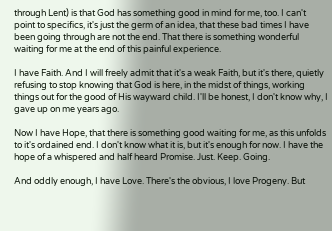through Lent) is that God has something good in mind for me, too. I can't point to specifics, it's just the germ of an idea, that these bad times I have been going through are not the end. That there is something wonderful waiting for me at the end of this painful experience.

I have Faith. And I will freely admit that it's a weak Faith, but it's there, quietly refusing to stop knowing that God is here, in the midst of things, working things out for the good of His wayward child. I'll be honest, I don't know why, I gave up on me years ago.

Now I have Hope, that there is something good waiting for me, as this unfolds to it's ordained end. I don't know what it is, but it's enough for now. I have the hope of a whispered and half heard Promise. Just. Keep. Going.

And oddly enough, I have Love. There's the obvious, I love Progeny. But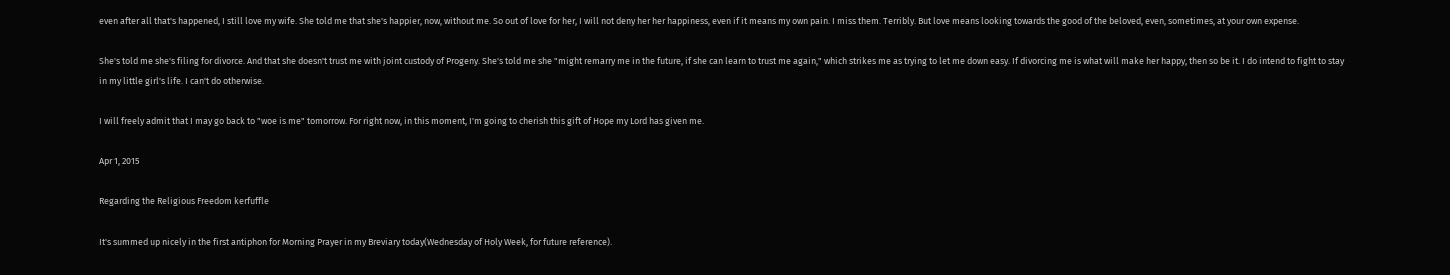even after all that's happened, I still love my wife. She told me that she's happier, now, without me. So out of love for her, I will not deny her her happiness, even if it means my own pain. I miss them. Terribly. But love means looking towards the good of the beloved, even, sometimes, at your own expense.

She's told me she's filing for divorce. And that she doesn't trust me with joint custody of Progeny. She's told me she "might remarry me in the future, if she can learn to trust me again," which strikes me as trying to let me down easy. If divorcing me is what will make her happy, then so be it. I do intend to fight to stay in my little girl's life. I can't do otherwise.

I will freely admit that I may go back to "woe is me" tomorrow. For right now, in this moment, I'm going to cherish this gift of Hope my Lord has given me.

Apr 1, 2015

Regarding the Religious Freedom kerfuffle

It's summed up nicely in the first antiphon for Morning Prayer in my Breviary today(Wednesday of Holy Week, for future reference).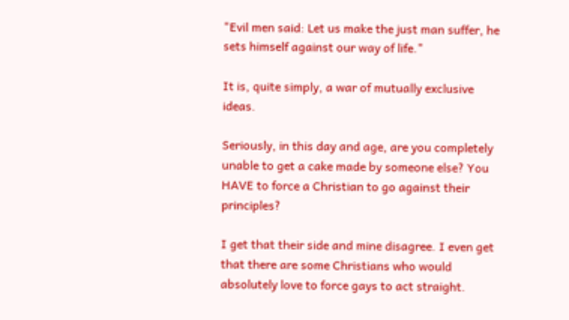"Evil men said: Let us make the just man suffer, he sets himself against our way of life."

It is, quite simply, a war of mutually exclusive ideas.

Seriously, in this day and age, are you completely unable to get a cake made by someone else? You HAVE to force a Christian to go against their principles?

I get that their side and mine disagree. I even get that there are some Christians who would absolutely love to force gays to act straight.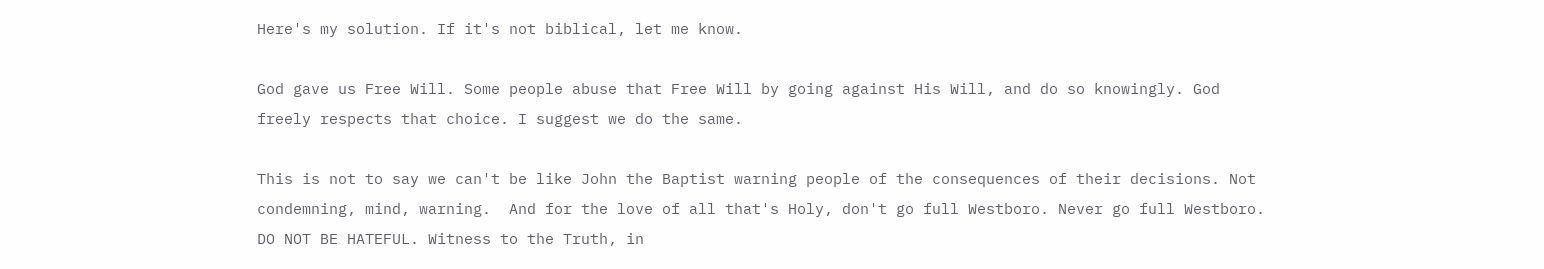Here's my solution. If it's not biblical, let me know.

God gave us Free Will. Some people abuse that Free Will by going against His Will, and do so knowingly. God freely respects that choice. I suggest we do the same.

This is not to say we can't be like John the Baptist warning people of the consequences of their decisions. Not condemning, mind, warning.  And for the love of all that's Holy, don't go full Westboro. Never go full Westboro. DO NOT BE HATEFUL. Witness to the Truth, in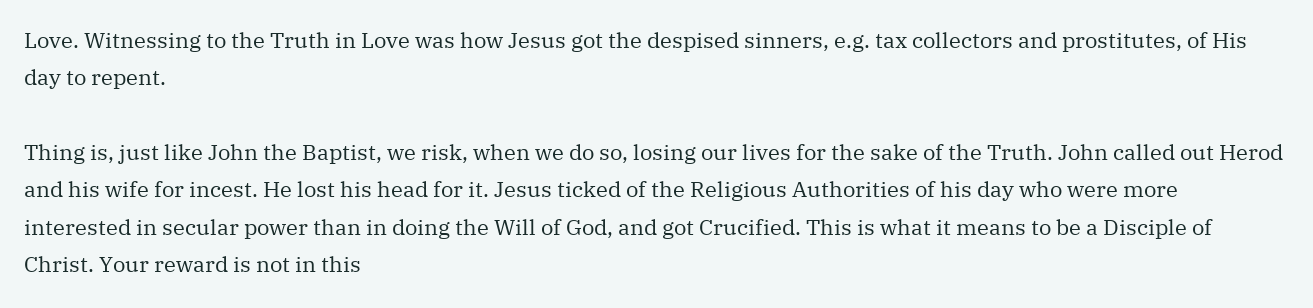Love. Witnessing to the Truth in Love was how Jesus got the despised sinners, e.g. tax collectors and prostitutes, of His day to repent.

Thing is, just like John the Baptist, we risk, when we do so, losing our lives for the sake of the Truth. John called out Herod and his wife for incest. He lost his head for it. Jesus ticked of the Religious Authorities of his day who were more interested in secular power than in doing the Will of God, and got Crucified. This is what it means to be a Disciple of Christ. Your reward is not in this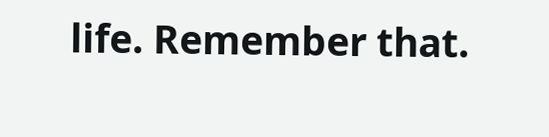life. Remember that.